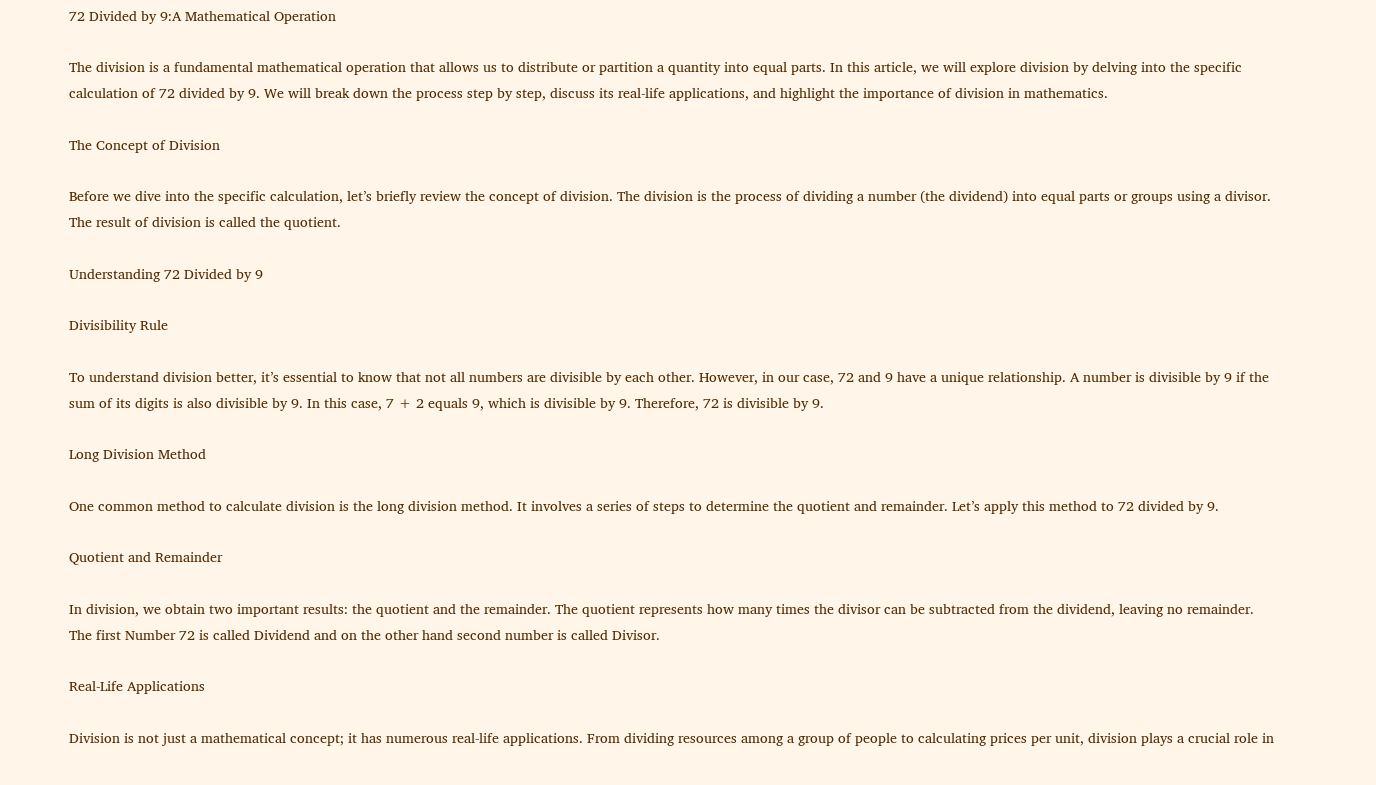72 Divided by 9:A Mathematical Operation

The division is a fundamental mathematical operation that allows us to distribute or partition a quantity into equal parts. In this article, we will explore division by delving into the specific calculation of 72 divided by 9. We will break down the process step by step, discuss its real-life applications, and highlight the importance of division in mathematics.

The Concept of Division

Before we dive into the specific calculation, let’s briefly review the concept of division. The division is the process of dividing a number (the dividend) into equal parts or groups using a divisor. The result of division is called the quotient.

Understanding 72 Divided by 9

Divisibility Rule

To understand division better, it’s essential to know that not all numbers are divisible by each other. However, in our case, 72 and 9 have a unique relationship. A number is divisible by 9 if the sum of its digits is also divisible by 9. In this case, 7 + 2 equals 9, which is divisible by 9. Therefore, 72 is divisible by 9.

Long Division Method

One common method to calculate division is the long division method. It involves a series of steps to determine the quotient and remainder. Let’s apply this method to 72 divided by 9.

Quotient and Remainder

In division, we obtain two important results: the quotient and the remainder. The quotient represents how many times the divisor can be subtracted from the dividend, leaving no remainder. The first Number 72 is called Dividend and on the other hand second number is called Divisor.

Real-Life Applications

Division is not just a mathematical concept; it has numerous real-life applications. From dividing resources among a group of people to calculating prices per unit, division plays a crucial role in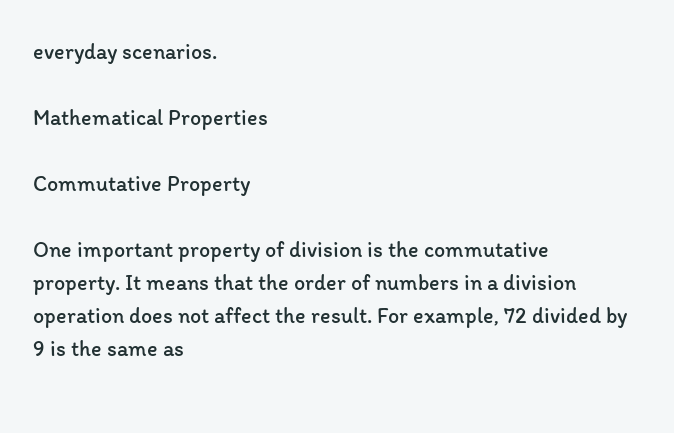everyday scenarios.

Mathematical Properties

Commutative Property

One important property of division is the commutative property. It means that the order of numbers in a division operation does not affect the result. For example, 72 divided by 9 is the same as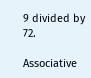9 divided by 72.

Associative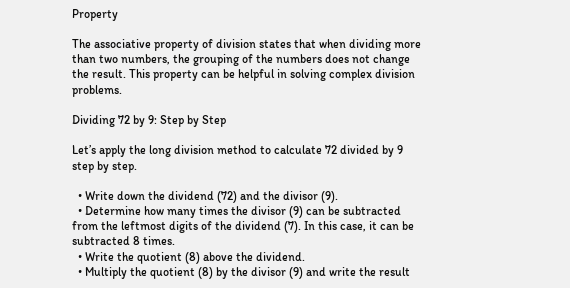Property

The associative property of division states that when dividing more than two numbers, the grouping of the numbers does not change the result. This property can be helpful in solving complex division problems.

Dividing 72 by 9: Step by Step

Let’s apply the long division method to calculate 72 divided by 9 step by step.

  • Write down the dividend (72) and the divisor (9).
  • Determine how many times the divisor (9) can be subtracted from the leftmost digits of the dividend (7). In this case, it can be subtracted 8 times.
  • Write the quotient (8) above the dividend.
  • Multiply the quotient (8) by the divisor (9) and write the result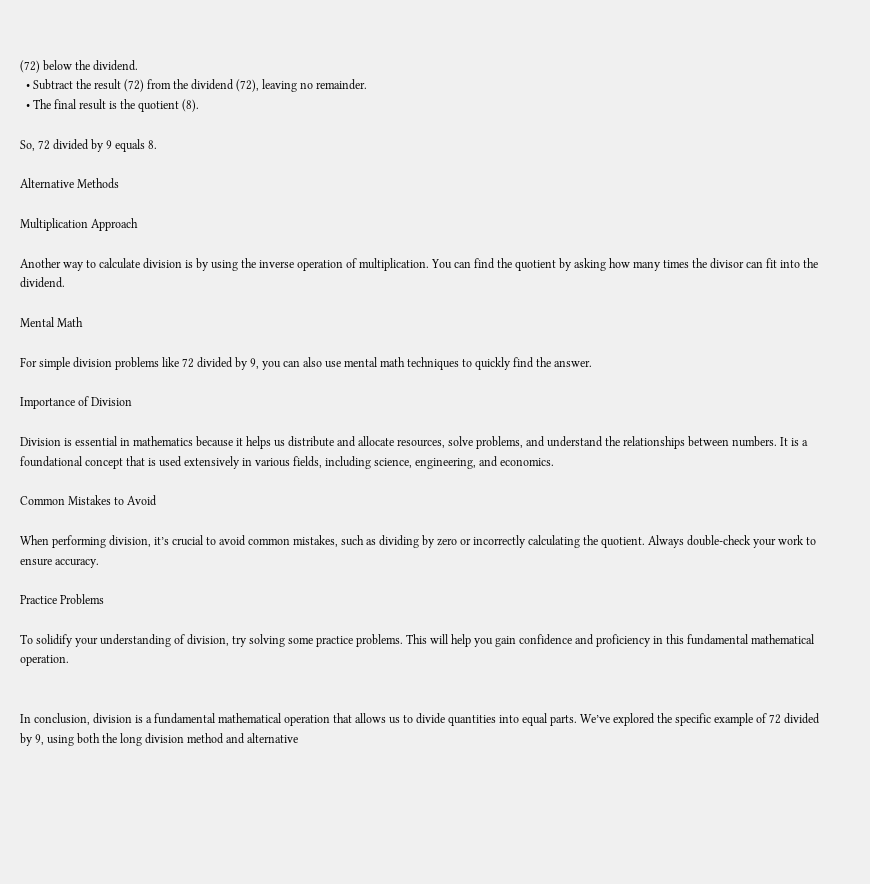(72) below the dividend.
  • Subtract the result (72) from the dividend (72), leaving no remainder.
  • The final result is the quotient (8).

So, 72 divided by 9 equals 8.

Alternative Methods

Multiplication Approach

Another way to calculate division is by using the inverse operation of multiplication. You can find the quotient by asking how many times the divisor can fit into the dividend.

Mental Math

For simple division problems like 72 divided by 9, you can also use mental math techniques to quickly find the answer.

Importance of Division

Division is essential in mathematics because it helps us distribute and allocate resources, solve problems, and understand the relationships between numbers. It is a foundational concept that is used extensively in various fields, including science, engineering, and economics.

Common Mistakes to Avoid

When performing division, it’s crucial to avoid common mistakes, such as dividing by zero or incorrectly calculating the quotient. Always double-check your work to ensure accuracy.

Practice Problems

To solidify your understanding of division, try solving some practice problems. This will help you gain confidence and proficiency in this fundamental mathematical operation.


In conclusion, division is a fundamental mathematical operation that allows us to divide quantities into equal parts. We’ve explored the specific example of 72 divided by 9, using both the long division method and alternative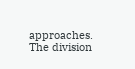approaches. The division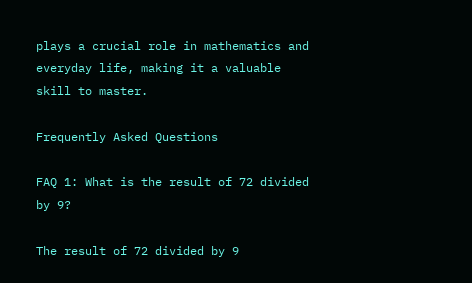plays a crucial role in mathematics and everyday life, making it a valuable skill to master.

Frequently Asked Questions

FAQ 1: What is the result of 72 divided by 9?

The result of 72 divided by 9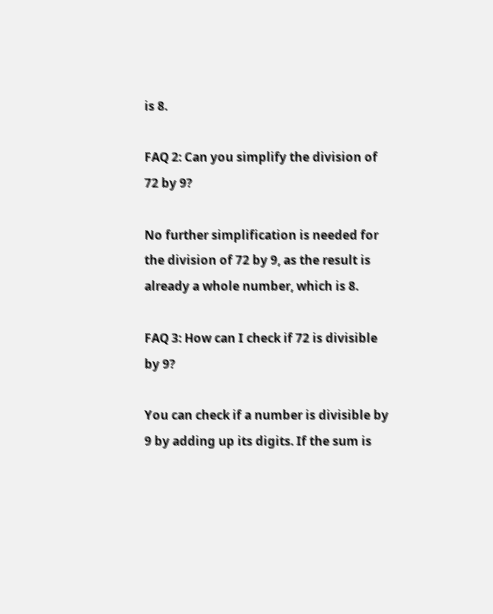is 8.

FAQ 2: Can you simplify the division of 72 by 9?

No further simplification is needed for the division of 72 by 9, as the result is already a whole number, which is 8.

FAQ 3: How can I check if 72 is divisible by 9?

You can check if a number is divisible by 9 by adding up its digits. If the sum is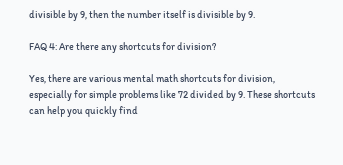divisible by 9, then the number itself is divisible by 9.

FAQ 4: Are there any shortcuts for division?

Yes, there are various mental math shortcuts for division, especially for simple problems like 72 divided by 9. These shortcuts can help you quickly find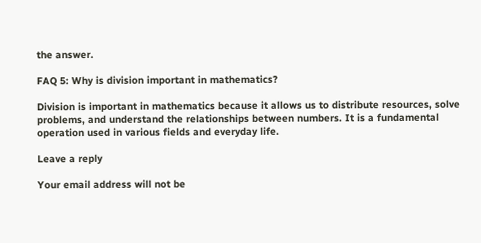the answer.

FAQ 5: Why is division important in mathematics?

Division is important in mathematics because it allows us to distribute resources, solve problems, and understand the relationships between numbers. It is a fundamental operation used in various fields and everyday life.

Leave a reply

Your email address will not be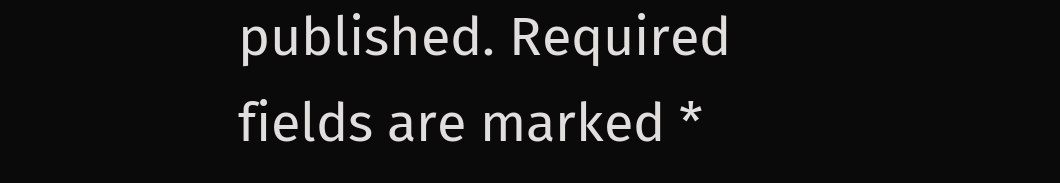published. Required fields are marked *